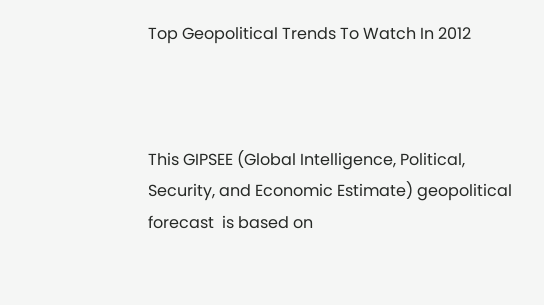Top Geopolitical Trends To Watch In 2012



This GIPSEE (Global Intelligence, Political, Security, and Economic Estimate) geopolitical forecast  is based on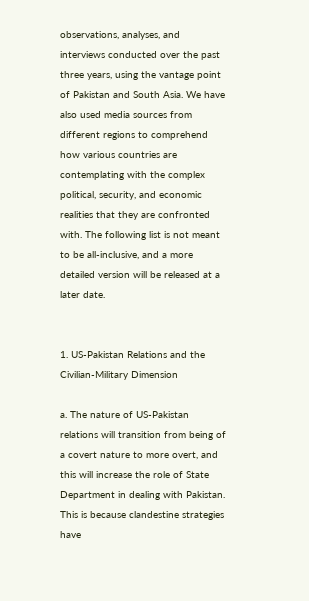observations, analyses, and interviews conducted over the past three years, using the vantage point of Pakistan and South Asia. We have also used media sources from different regions to comprehend how various countries are contemplating with the complex political, security, and economic realities that they are confronted with. The following list is not meant to be all-inclusive, and a more detailed version will be released at a later date.


1. US-Pakistan Relations and the Civilian-Military Dimension

a. The nature of US-Pakistan relations will transition from being of a covert nature to more overt, and this will increase the role of State Department in dealing with Pakistan. This is because clandestine strategies have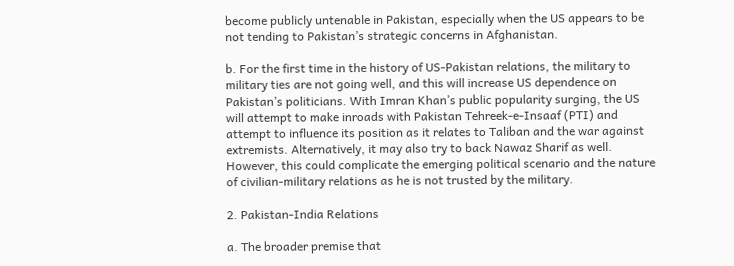become publicly untenable in Pakistan, especially when the US appears to be not tending to Pakistan’s strategic concerns in Afghanistan.

b. For the first time in the history of US-Pakistan relations, the military to military ties are not going well, and this will increase US dependence on Pakistan’s politicians. With Imran Khan’s public popularity surging, the US will attempt to make inroads with Pakistan Tehreek-e-Insaaf (PTI) and attempt to influence its position as it relates to Taliban and the war against extremists. Alternatively, it may also try to back Nawaz Sharif as well. However, this could complicate the emerging political scenario and the nature of civilian-military relations as he is not trusted by the military.

2. Pakistan-India Relations

a. The broader premise that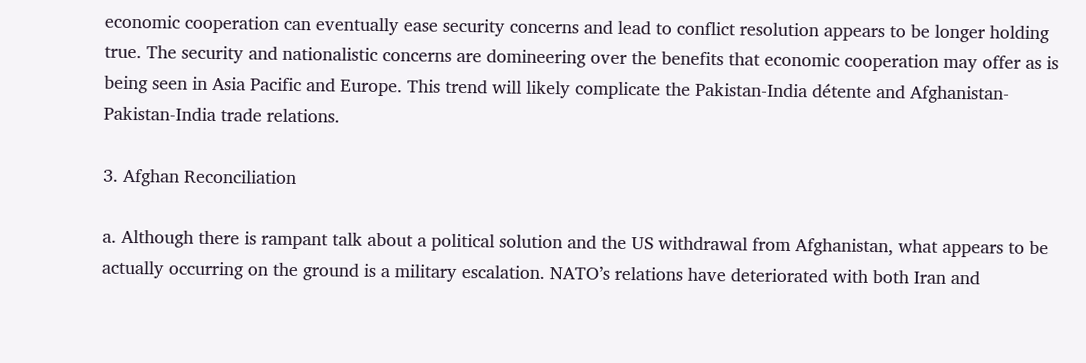economic cooperation can eventually ease security concerns and lead to conflict resolution appears to be longer holding true. The security and nationalistic concerns are domineering over the benefits that economic cooperation may offer as is being seen in Asia Pacific and Europe. This trend will likely complicate the Pakistan-India détente and Afghanistan-Pakistan-India trade relations.

3. Afghan Reconciliation

a. Although there is rampant talk about a political solution and the US withdrawal from Afghanistan, what appears to be actually occurring on the ground is a military escalation. NATO’s relations have deteriorated with both Iran and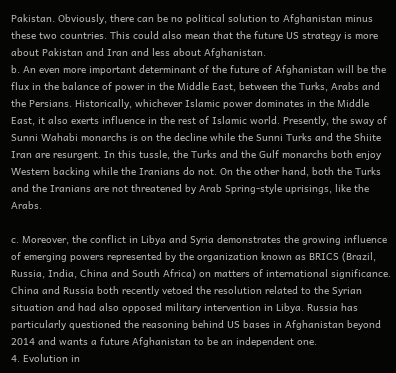Pakistan. Obviously, there can be no political solution to Afghanistan minus these two countries. This could also mean that the future US strategy is more about Pakistan and Iran and less about Afghanistan.
b. An even more important determinant of the future of Afghanistan will be the flux in the balance of power in the Middle East, between the Turks, Arabs and the Persians. Historically, whichever Islamic power dominates in the Middle East, it also exerts influence in the rest of Islamic world. Presently, the sway of Sunni Wahabi monarchs is on the decline while the Sunni Turks and the Shiite Iran are resurgent. In this tussle, the Turks and the Gulf monarchs both enjoy Western backing while the Iranians do not. On the other hand, both the Turks and the Iranians are not threatened by Arab Spring-style uprisings, like the Arabs.

c. Moreover, the conflict in Libya and Syria demonstrates the growing influence of emerging powers represented by the organization known as BRICS (Brazil, Russia, India, China and South Africa) on matters of international significance. China and Russia both recently vetoed the resolution related to the Syrian situation and had also opposed military intervention in Libya. Russia has particularly questioned the reasoning behind US bases in Afghanistan beyond 2014 and wants a future Afghanistan to be an independent one.
4. Evolution in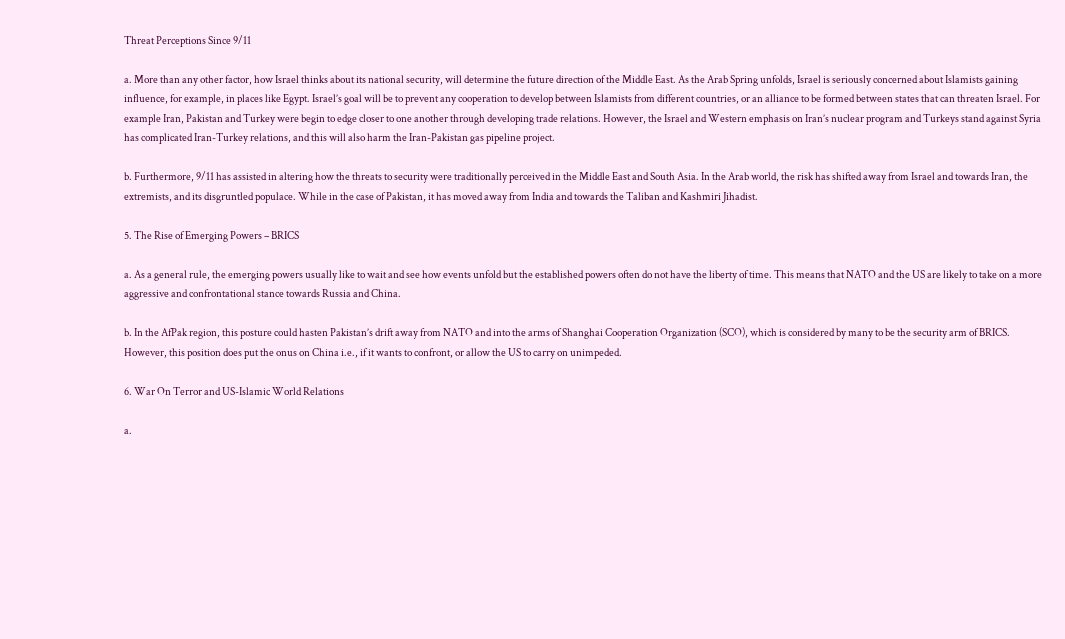Threat Perceptions Since 9/11

a. More than any other factor, how Israel thinks about its national security, will determine the future direction of the Middle East. As the Arab Spring unfolds, Israel is seriously concerned about Islamists gaining influence, for example, in places like Egypt. Israel’s goal will be to prevent any cooperation to develop between Islamists from different countries, or an alliance to be formed between states that can threaten Israel. For example Iran, Pakistan and Turkey were begin to edge closer to one another through developing trade relations. However, the Israel and Western emphasis on Iran’s nuclear program and Turkeys stand against Syria has complicated Iran-Turkey relations, and this will also harm the Iran-Pakistan gas pipeline project.

b. Furthermore, 9/11 has assisted in altering how the threats to security were traditionally perceived in the Middle East and South Asia. In the Arab world, the risk has shifted away from Israel and towards Iran, the extremists, and its disgruntled populace. While in the case of Pakistan, it has moved away from India and towards the Taliban and Kashmiri Jihadist.

5. The Rise of Emerging Powers – BRICS

a. As a general rule, the emerging powers usually like to wait and see how events unfold but the established powers often do not have the liberty of time. This means that NATO and the US are likely to take on a more aggressive and confrontational stance towards Russia and China.

b. In the AfPak region, this posture could hasten Pakistan’s drift away from NATO and into the arms of Shanghai Cooperation Organization (SCO), which is considered by many to be the security arm of BRICS. However, this position does put the onus on China i.e., if it wants to confront, or allow the US to carry on unimpeded.

6. War On Terror and US-Islamic World Relations

a.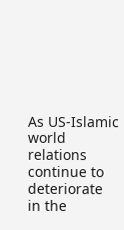As US-Islamic world relations continue to deteriorate in the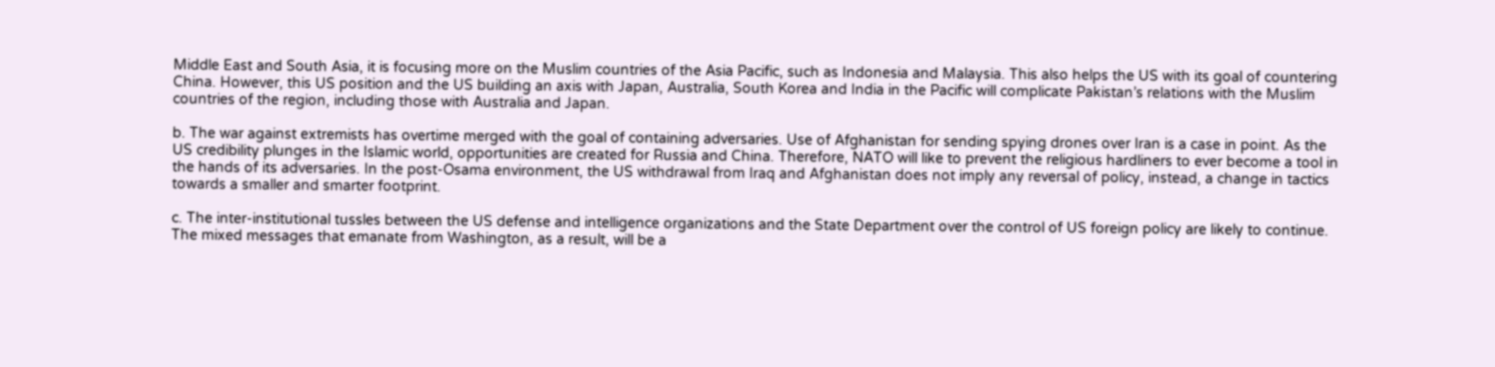Middle East and South Asia, it is focusing more on the Muslim countries of the Asia Pacific, such as Indonesia and Malaysia. This also helps the US with its goal of countering China. However, this US position and the US building an axis with Japan, Australia, South Korea and India in the Pacific will complicate Pakistan’s relations with the Muslim countries of the region, including those with Australia and Japan.

b. The war against extremists has overtime merged with the goal of containing adversaries. Use of Afghanistan for sending spying drones over Iran is a case in point. As the US credibility plunges in the Islamic world, opportunities are created for Russia and China. Therefore, NATO will like to prevent the religious hardliners to ever become a tool in the hands of its adversaries. In the post-Osama environment, the US withdrawal from Iraq and Afghanistan does not imply any reversal of policy, instead, a change in tactics towards a smaller and smarter footprint.

c. The inter-institutional tussles between the US defense and intelligence organizations and the State Department over the control of US foreign policy are likely to continue. The mixed messages that emanate from Washington, as a result, will be a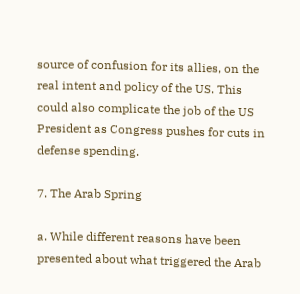source of confusion for its allies, on the real intent and policy of the US. This could also complicate the job of the US President as Congress pushes for cuts in defense spending.

7. The Arab Spring

a. While different reasons have been presented about what triggered the Arab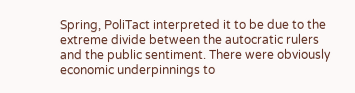Spring, PoliTact interpreted it to be due to the extreme divide between the autocratic rulers and the public sentiment. There were obviously economic underpinnings to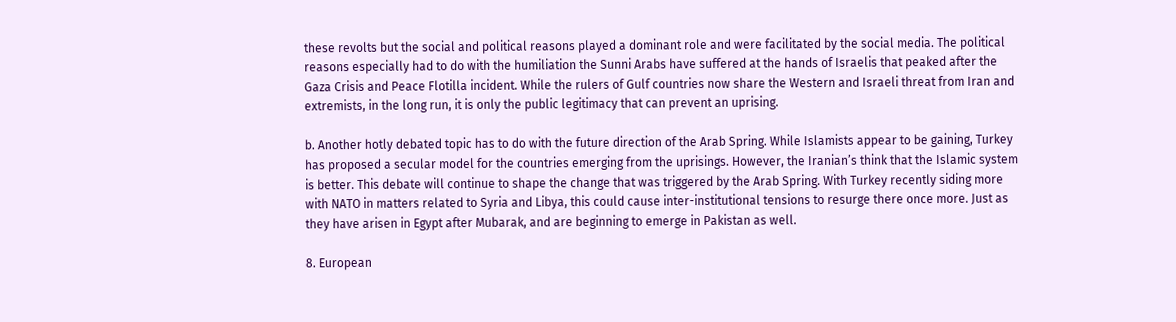these revolts but the social and political reasons played a dominant role and were facilitated by the social media. The political reasons especially had to do with the humiliation the Sunni Arabs have suffered at the hands of Israelis that peaked after the Gaza Crisis and Peace Flotilla incident. While the rulers of Gulf countries now share the Western and Israeli threat from Iran and extremists, in the long run, it is only the public legitimacy that can prevent an uprising.

b. Another hotly debated topic has to do with the future direction of the Arab Spring. While Islamists appear to be gaining, Turkey has proposed a secular model for the countries emerging from the uprisings. However, the Iranian’s think that the Islamic system is better. This debate will continue to shape the change that was triggered by the Arab Spring. With Turkey recently siding more with NATO in matters related to Syria and Libya, this could cause inter-institutional tensions to resurge there once more. Just as they have arisen in Egypt after Mubarak, and are beginning to emerge in Pakistan as well.

8. European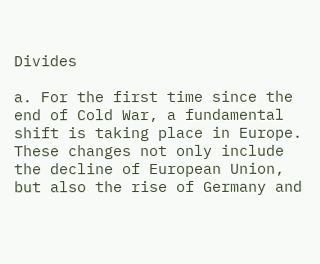Divides

a. For the first time since the end of Cold War, a fundamental shift is taking place in Europe. These changes not only include the decline of European Union, but also the rise of Germany and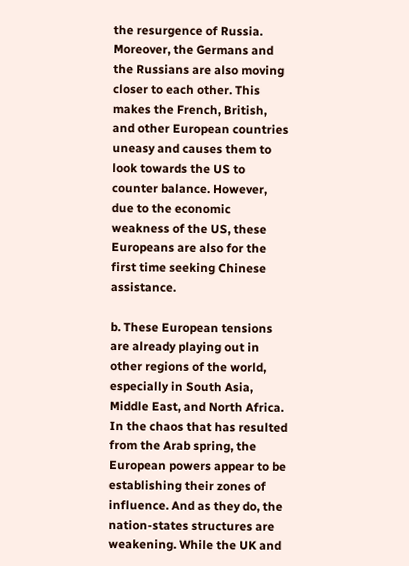the resurgence of Russia. Moreover, the Germans and the Russians are also moving closer to each other. This makes the French, British, and other European countries uneasy and causes them to look towards the US to counter balance. However, due to the economic weakness of the US, these Europeans are also for the first time seeking Chinese assistance.

b. These European tensions are already playing out in other regions of the world, especially in South Asia, Middle East, and North Africa. In the chaos that has resulted from the Arab spring, the European powers appear to be establishing their zones of influence. And as they do, the nation-states structures are weakening. While the UK and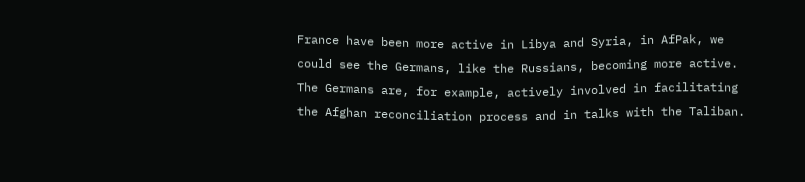France have been more active in Libya and Syria, in AfPak, we could see the Germans, like the Russians, becoming more active. The Germans are, for example, actively involved in facilitating the Afghan reconciliation process and in talks with the Taliban.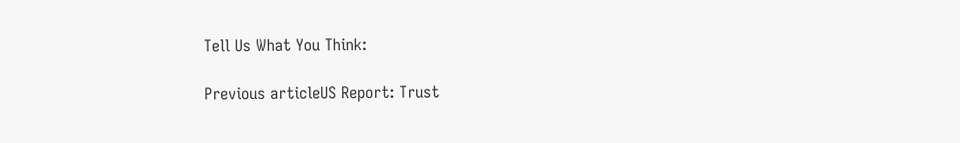Tell Us What You Think:

Previous articleUS Report: Trust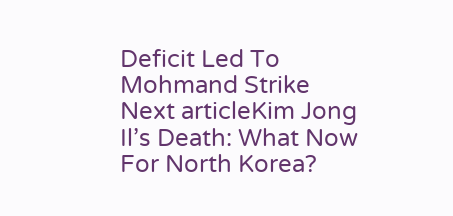Deficit Led To Mohmand Strike
Next articleKim Jong Il’s Death: What Now For North Korea?